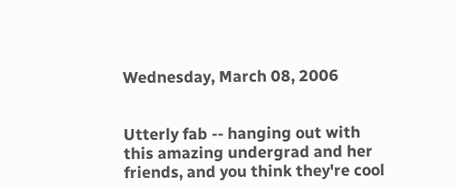Wednesday, March 08, 2006


Utterly fab -- hanging out with this amazing undergrad and her friends, and you think they're cool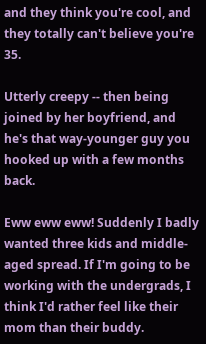and they think you're cool, and they totally can't believe you're 35.

Utterly creepy -- then being joined by her boyfriend, and he's that way-younger guy you hooked up with a few months back.

Eww eww eww! Suddenly I badly wanted three kids and middle-aged spread. If I'm going to be working with the undergrads, I think I'd rather feel like their mom than their buddy.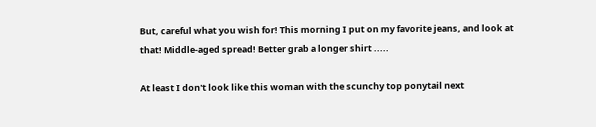But, careful what you wish for! This morning I put on my favorite jeans, and look at that! Middle-aged spread! Better grab a longer shirt .....

At least I don't look like this woman with the scunchy top ponytail next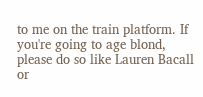to me on the train platform. If you're going to age blond, please do so like Lauren Bacall or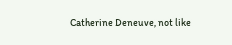Catherine Deneuve, not like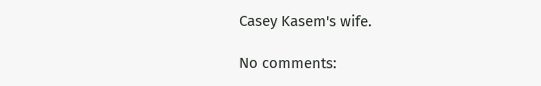Casey Kasem's wife.

No comments: